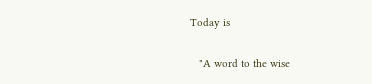Today is

   "A word to the wise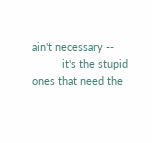ain't necessary --
          it's the stupid ones that need the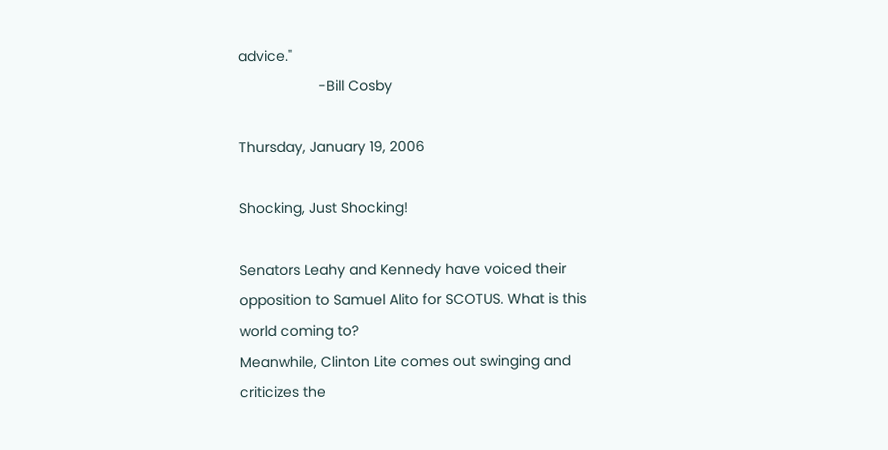advice."
                    -Bill Cosby

Thursday, January 19, 2006

Shocking, Just Shocking!

Senators Leahy and Kennedy have voiced their opposition to Samuel Alito for SCOTUS. What is this world coming to?
Meanwhile, Clinton Lite comes out swinging and criticizes the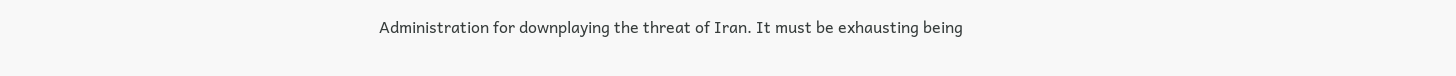Administration for downplaying the threat of Iran. It must be exhausting being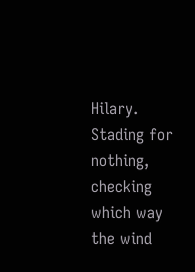Hilary. Stading for nothing, checking which way the wind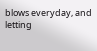blows everyday, and letting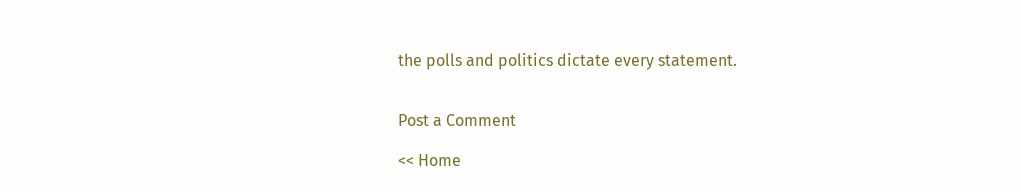the polls and politics dictate every statement.


Post a Comment

<< Home